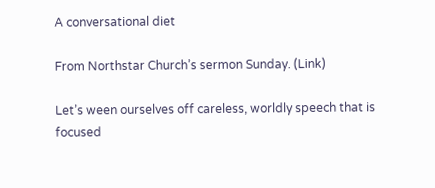A conversational diet

From Northstar Church’s sermon Sunday. (Link)

Let’s ween ourselves off careless, worldly speech that is focused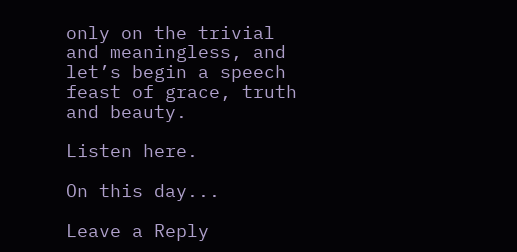only on the trivial and meaningless, and let’s begin a speech feast of grace, truth and beauty.

Listen here.

On this day...

Leave a Reply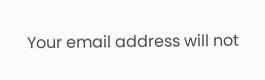Your email address will not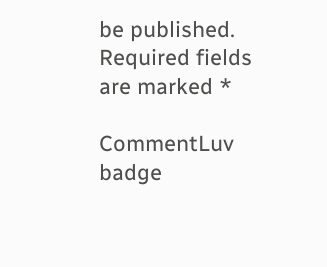be published. Required fields are marked *

CommentLuv badge